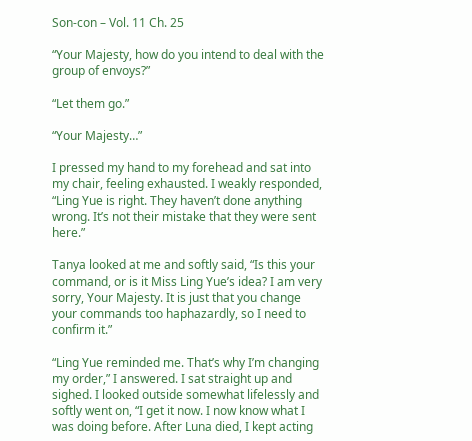Son-con – Vol. 11 Ch. 25

“Your Majesty, how do you intend to deal with the group of envoys?”

“Let them go.”

“Your Majesty…”

I pressed my hand to my forehead and sat into my chair, feeling exhausted. I weakly responded, “Ling Yue is right. They haven’t done anything wrong. It’s not their mistake that they were sent here.”

Tanya looked at me and softly said, “Is this your command, or is it Miss Ling Yue’s idea? I am very sorry, Your Majesty. It is just that you change your commands too haphazardly, so I need to confirm it.”

“Ling Yue reminded me. That’s why I’m changing my order,” I answered. I sat straight up and sighed. I looked outside somewhat lifelessly and softly went on, “I get it now. I now know what I was doing before. After Luna died, I kept acting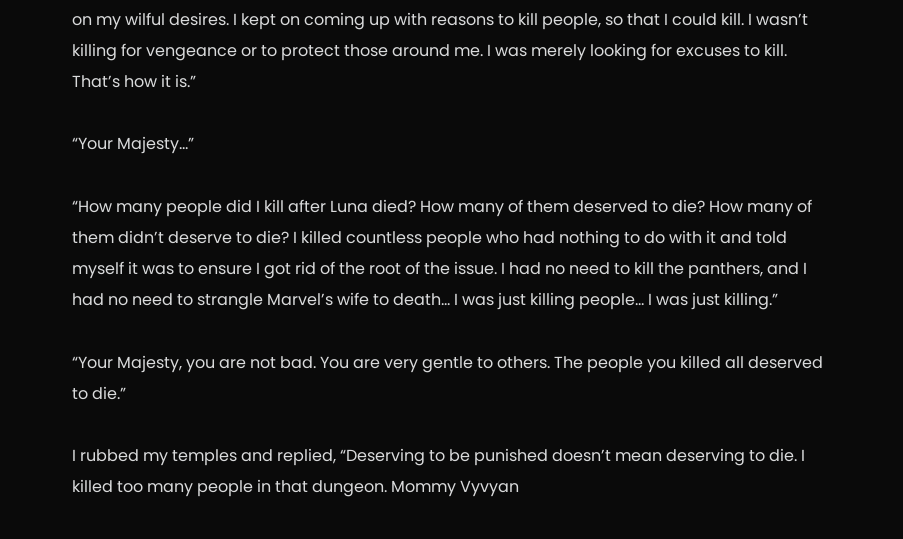on my wilful desires. I kept on coming up with reasons to kill people, so that I could kill. I wasn’t killing for vengeance or to protect those around me. I was merely looking for excuses to kill. That’s how it is.”

“Your Majesty…”

“How many people did I kill after Luna died? How many of them deserved to die? How many of them didn’t deserve to die? I killed countless people who had nothing to do with it and told myself it was to ensure I got rid of the root of the issue. I had no need to kill the panthers, and I had no need to strangle Marvel’s wife to death… I was just killing people… I was just killing.”

“Your Majesty, you are not bad. You are very gentle to others. The people you killed all deserved to die.”

I rubbed my temples and replied, “Deserving to be punished doesn’t mean deserving to die. I killed too many people in that dungeon. Mommy Vyvyan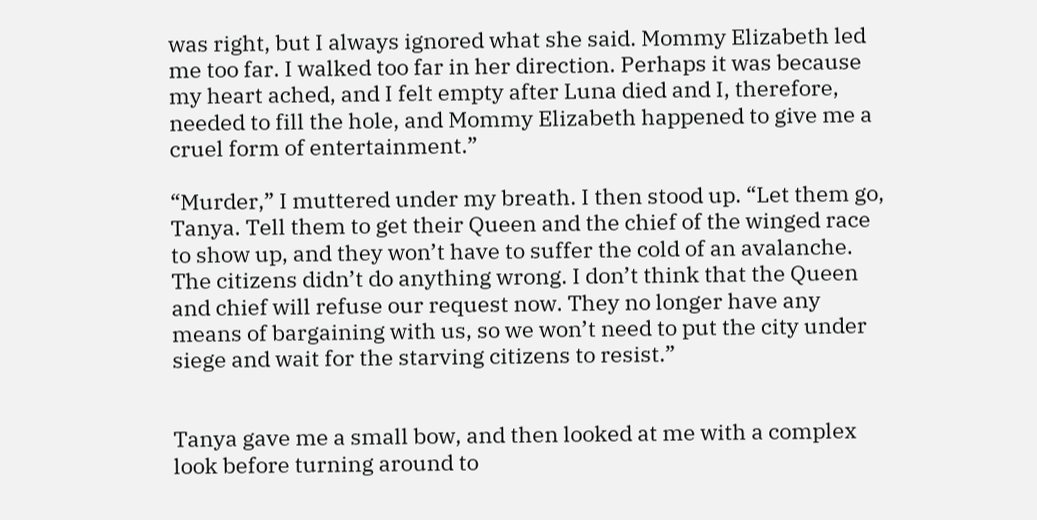was right, but I always ignored what she said. Mommy Elizabeth led me too far. I walked too far in her direction. Perhaps it was because my heart ached, and I felt empty after Luna died and I, therefore, needed to fill the hole, and Mommy Elizabeth happened to give me a cruel form of entertainment.”

“Murder,” I muttered under my breath. I then stood up. “Let them go, Tanya. Tell them to get their Queen and the chief of the winged race to show up, and they won’t have to suffer the cold of an avalanche. The citizens didn’t do anything wrong. I don’t think that the Queen and chief will refuse our request now. They no longer have any means of bargaining with us, so we won’t need to put the city under siege and wait for the starving citizens to resist.”


Tanya gave me a small bow, and then looked at me with a complex look before turning around to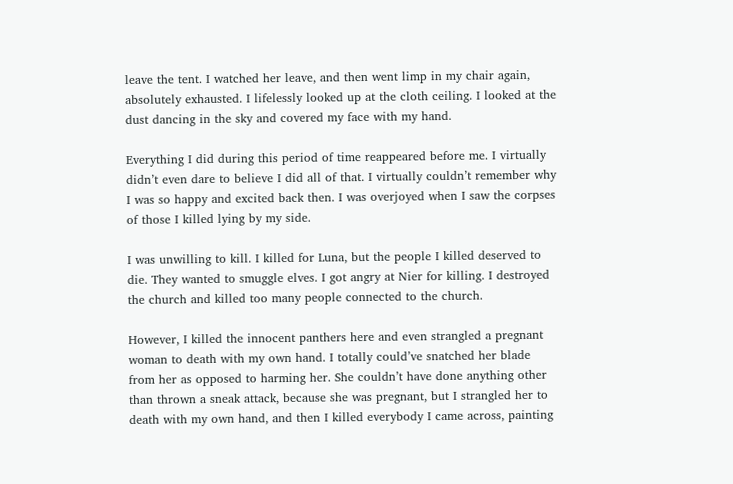leave the tent. I watched her leave, and then went limp in my chair again, absolutely exhausted. I lifelessly looked up at the cloth ceiling. I looked at the dust dancing in the sky and covered my face with my hand.

Everything I did during this period of time reappeared before me. I virtually didn’t even dare to believe I did all of that. I virtually couldn’t remember why I was so happy and excited back then. I was overjoyed when I saw the corpses of those I killed lying by my side.

I was unwilling to kill. I killed for Luna, but the people I killed deserved to die. They wanted to smuggle elves. I got angry at Nier for killing. I destroyed the church and killed too many people connected to the church.

However, I killed the innocent panthers here and even strangled a pregnant woman to death with my own hand. I totally could’ve snatched her blade from her as opposed to harming her. She couldn’t have done anything other than thrown a sneak attack, because she was pregnant, but I strangled her to death with my own hand, and then I killed everybody I came across, painting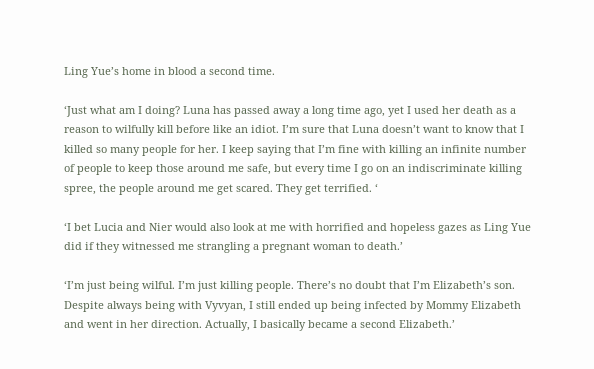Ling Yue’s home in blood a second time.

‘Just what am I doing? Luna has passed away a long time ago, yet I used her death as a reason to wilfully kill before like an idiot. I’m sure that Luna doesn’t want to know that I killed so many people for her. I keep saying that I’m fine with killing an infinite number of people to keep those around me safe, but every time I go on an indiscriminate killing spree, the people around me get scared. They get terrified. ‘

‘I bet Lucia and Nier would also look at me with horrified and hopeless gazes as Ling Yue did if they witnessed me strangling a pregnant woman to death.’

‘I’m just being wilful. I’m just killing people. There’s no doubt that I’m Elizabeth’s son. Despite always being with Vyvyan, I still ended up being infected by Mommy Elizabeth and went in her direction. Actually, I basically became a second Elizabeth.’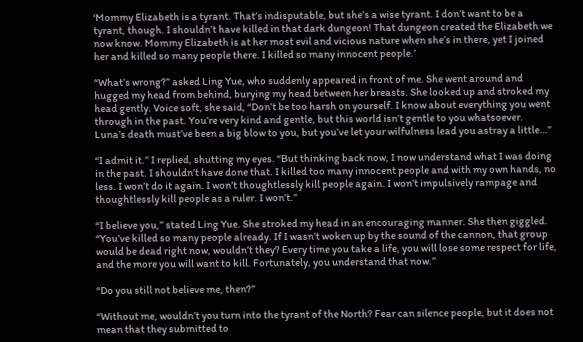‘Mommy Elizabeth is a tyrant. That’s indisputable, but she’s a wise tyrant. I don’t want to be a tyrant, though. I shouldn’t have killed in that dark dungeon! That dungeon created the Elizabeth we now know. Mommy Elizabeth is at her most evil and vicious nature when she’s in there, yet I joined her and killed so many people there. I killed so many innocent people.’

“What’s wrong?” asked Ling Yue, who suddenly appeared in front of me. She went around and hugged my head from behind, burying my head between her breasts. She looked up and stroked my head gently. Voice soft, she said, “Don’t be too harsh on yourself. I know about everything you went through in the past. You’re very kind and gentle, but this world isn’t gentle to you whatsoever. Luna’s death must’ve been a big blow to you, but you’ve let your wilfulness lead you astray a little…”

“I admit it.” I replied, shutting my eyes. “But thinking back now, I now understand what I was doing in the past. I shouldn’t have done that. I killed too many innocent people and with my own hands, no less. I won’t do it again. I won’t thoughtlessly kill people again. I won’t impulsively rampage and thoughtlessly kill people as a ruler. I won’t.”

“I believe you,” stated Ling Yue. She stroked my head in an encouraging manner. She then giggled. “You’ve killed so many people already. If I wasn’t woken up by the sound of the cannon, that group would be dead right now, wouldn’t they? Every time you take a life, you will lose some respect for life, and the more you will want to kill. Fortunately, you understand that now.”

“Do you still not believe me, then?”

“Without me, wouldn’t you turn into the tyrant of the North? Fear can silence people, but it does not mean that they submitted to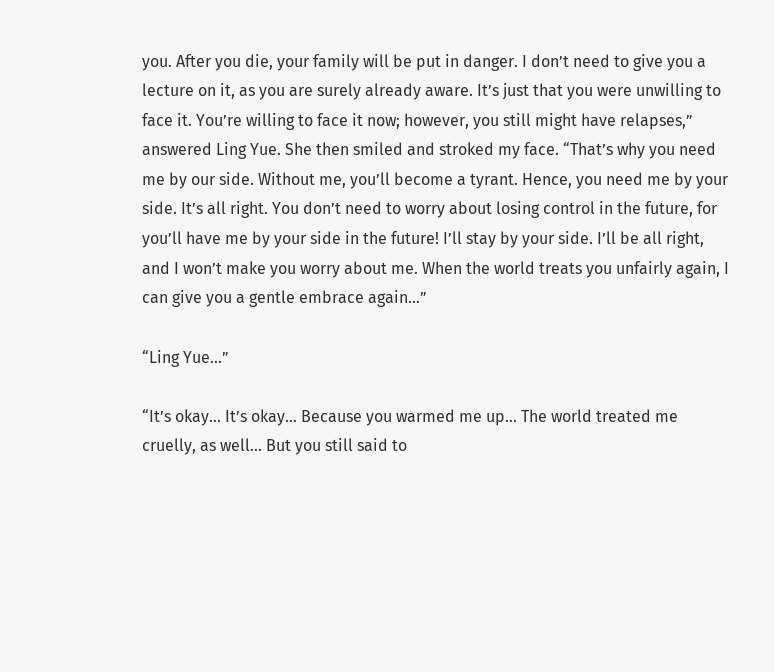you. After you die, your family will be put in danger. I don’t need to give you a lecture on it, as you are surely already aware. It’s just that you were unwilling to face it. You’re willing to face it now; however, you still might have relapses,” answered Ling Yue. She then smiled and stroked my face. “That’s why you need me by our side. Without me, you’ll become a tyrant. Hence, you need me by your side. It’s all right. You don’t need to worry about losing control in the future, for you’ll have me by your side in the future! I’ll stay by your side. I’ll be all right, and I won’t make you worry about me. When the world treats you unfairly again, I can give you a gentle embrace again…”

“Ling Yue…”

“It’s okay… It’s okay… Because you warmed me up… The world treated me cruelly, as well… But you still said to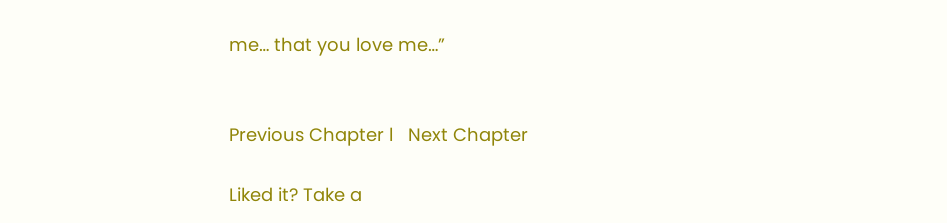me… that you love me…”


Previous Chapter l   Next Chapter

Liked it? Take a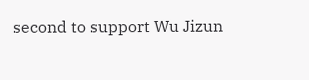second to support Wu Jizun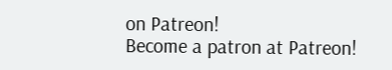on Patreon!
Become a patron at Patreon!